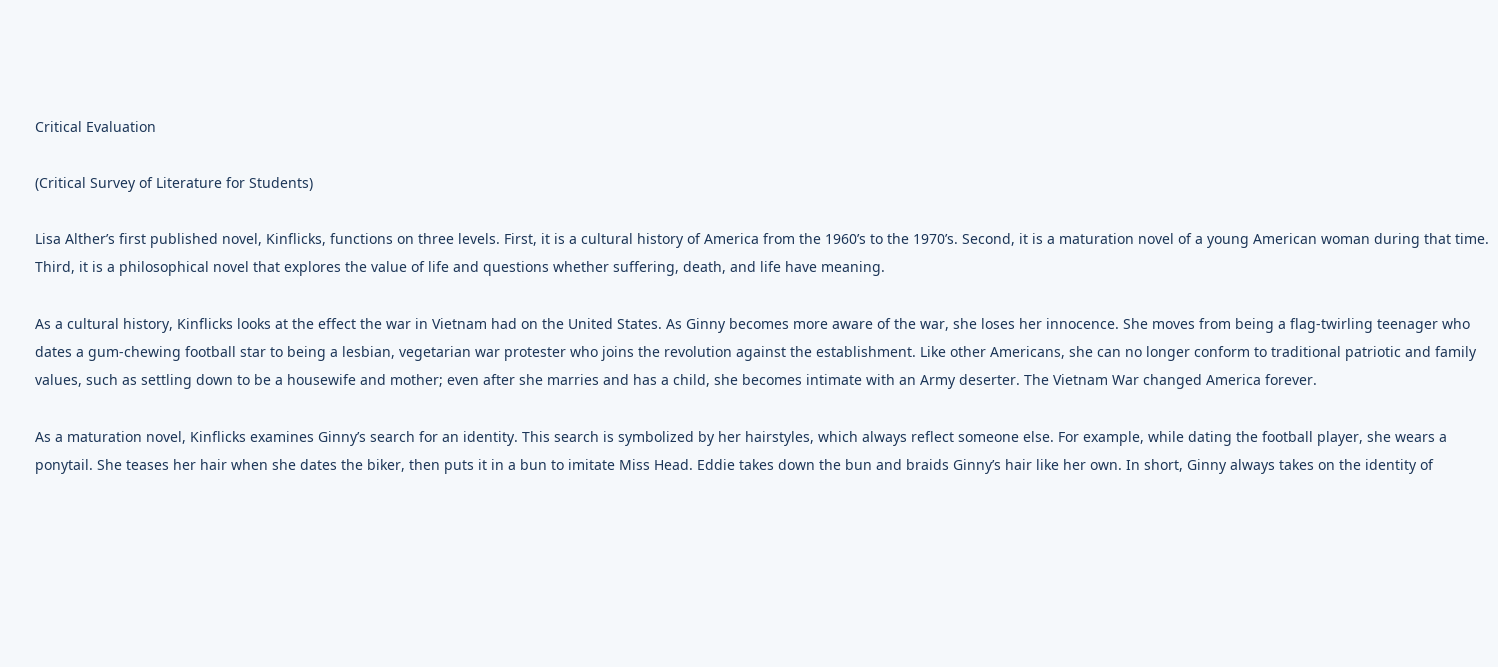Critical Evaluation

(Critical Survey of Literature for Students)

Lisa Alther’s first published novel, Kinflicks, functions on three levels. First, it is a cultural history of America from the 1960’s to the 1970’s. Second, it is a maturation novel of a young American woman during that time. Third, it is a philosophical novel that explores the value of life and questions whether suffering, death, and life have meaning.

As a cultural history, Kinflicks looks at the effect the war in Vietnam had on the United States. As Ginny becomes more aware of the war, she loses her innocence. She moves from being a flag-twirling teenager who dates a gum-chewing football star to being a lesbian, vegetarian war protester who joins the revolution against the establishment. Like other Americans, she can no longer conform to traditional patriotic and family values, such as settling down to be a housewife and mother; even after she marries and has a child, she becomes intimate with an Army deserter. The Vietnam War changed America forever.

As a maturation novel, Kinflicks examines Ginny’s search for an identity. This search is symbolized by her hairstyles, which always reflect someone else. For example, while dating the football player, she wears a ponytail. She teases her hair when she dates the biker, then puts it in a bun to imitate Miss Head. Eddie takes down the bun and braids Ginny’s hair like her own. In short, Ginny always takes on the identity of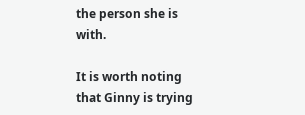the person she is with.

It is worth noting that Ginny is trying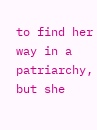to find her way in a patriarchy, but she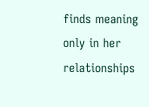finds meaning only in her relationships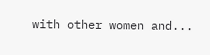with other women and...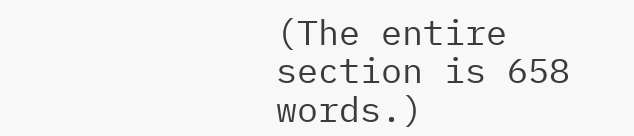(The entire section is 658 words.)